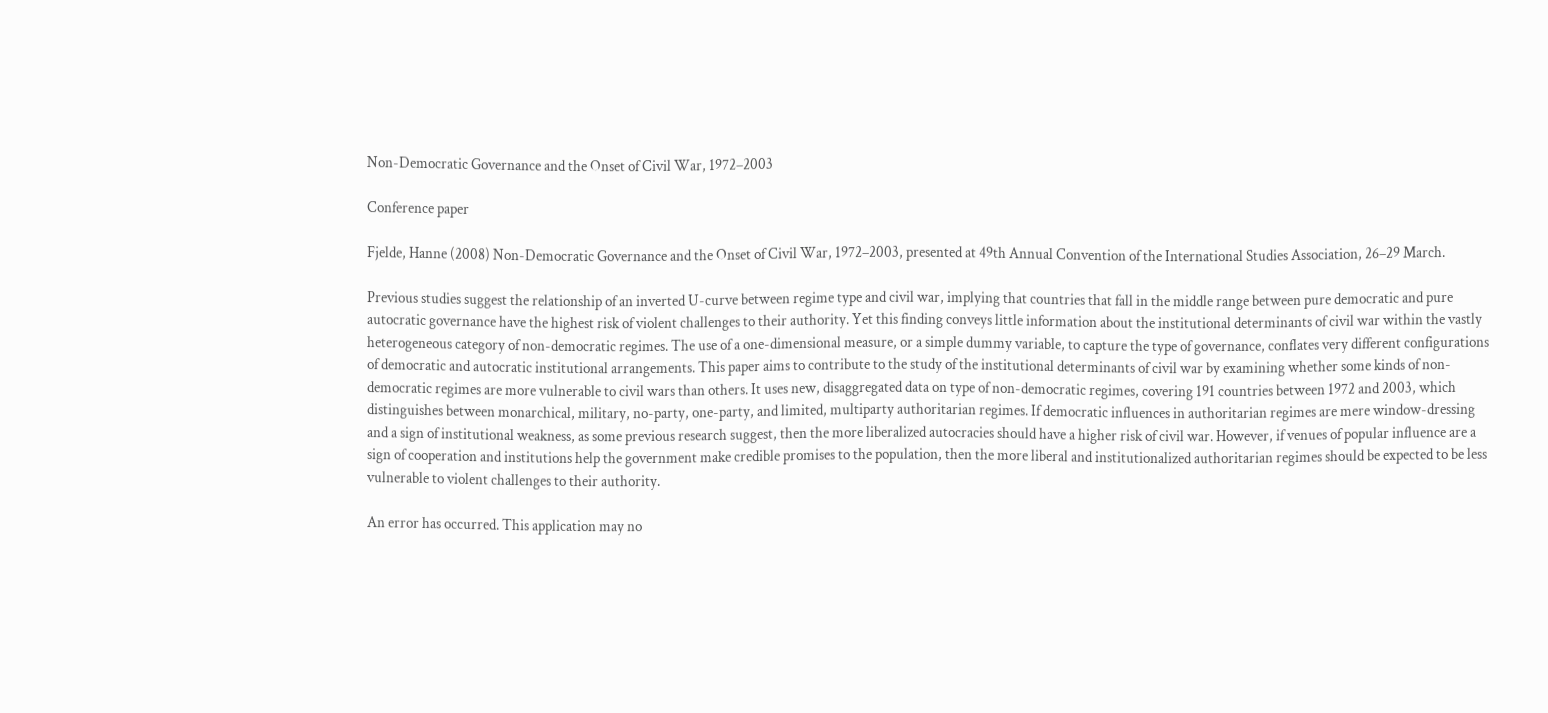Non-Democratic Governance and the Onset of Civil War, 1972–2003

Conference paper

Fjelde, Hanne (2008) Non-Democratic Governance and the Onset of Civil War, 1972–2003, presented at 49th Annual Convention of the International Studies Association, 26–29 March.

Previous studies suggest the relationship of an inverted U-curve between regime type and civil war, implying that countries that fall in the middle range between pure democratic and pure autocratic governance have the highest risk of violent challenges to their authority. Yet this finding conveys little information about the institutional determinants of civil war within the vastly heterogeneous category of non-democratic regimes. The use of a one-dimensional measure, or a simple dummy variable, to capture the type of governance, conflates very different configurations of democratic and autocratic institutional arrangements. This paper aims to contribute to the study of the institutional determinants of civil war by examining whether some kinds of non-democratic regimes are more vulnerable to civil wars than others. It uses new, disaggregated data on type of non-democratic regimes, covering 191 countries between 1972 and 2003, which distinguishes between monarchical, military, no-party, one-party, and limited, multiparty authoritarian regimes. If democratic influences in authoritarian regimes are mere window-dressing and a sign of institutional weakness, as some previous research suggest, then the more liberalized autocracies should have a higher risk of civil war. However, if venues of popular influence are a sign of cooperation and institutions help the government make credible promises to the population, then the more liberal and institutionalized authoritarian regimes should be expected to be less vulnerable to violent challenges to their authority.

An error has occurred. This application may no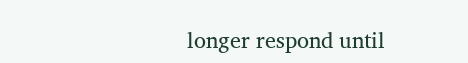longer respond until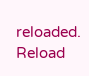reloaded. Reload